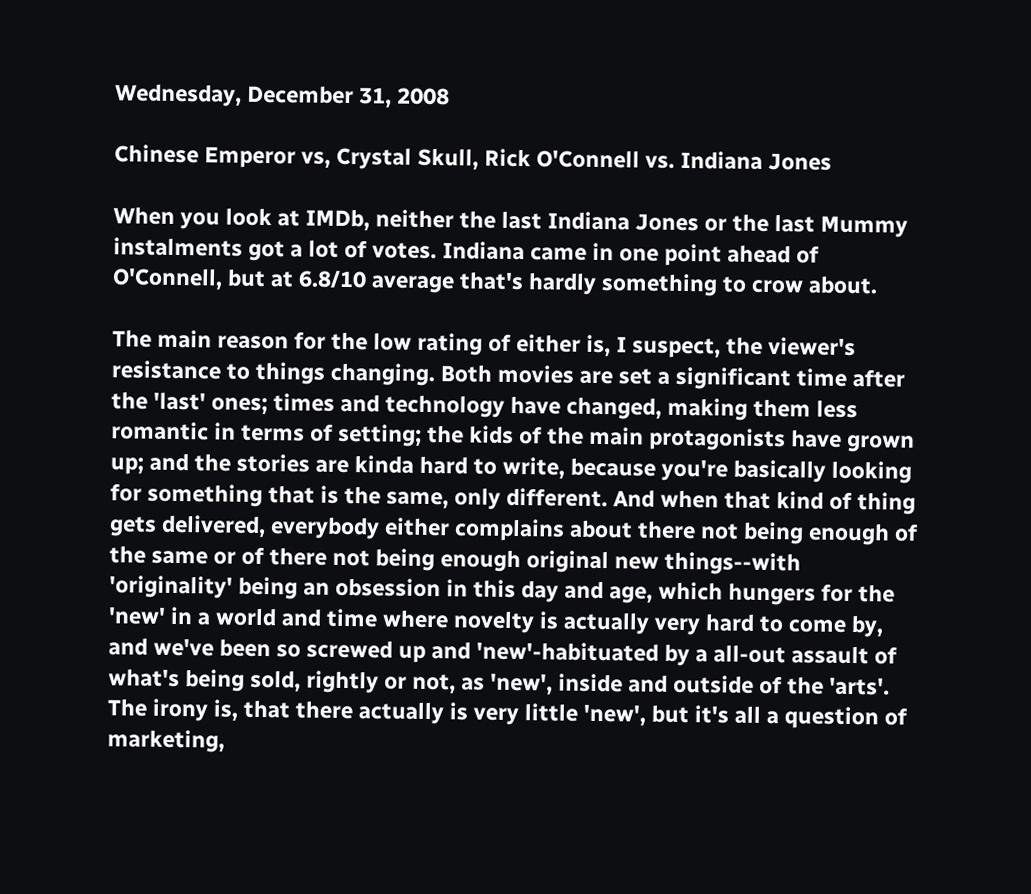Wednesday, December 31, 2008

Chinese Emperor vs, Crystal Skull, Rick O'Connell vs. Indiana Jones

When you look at IMDb, neither the last Indiana Jones or the last Mummy instalments got a lot of votes. Indiana came in one point ahead of O'Connell, but at 6.8/10 average that's hardly something to crow about.

The main reason for the low rating of either is, I suspect, the viewer's resistance to things changing. Both movies are set a significant time after the 'last' ones; times and technology have changed, making them less romantic in terms of setting; the kids of the main protagonists have grown up; and the stories are kinda hard to write, because you're basically looking for something that is the same, only different. And when that kind of thing gets delivered, everybody either complains about there not being enough of the same or of there not being enough original new things--with 'originality' being an obsession in this day and age, which hungers for the 'new' in a world and time where novelty is actually very hard to come by, and we've been so screwed up and 'new'-habituated by a all-out assault of what's being sold, rightly or not, as 'new', inside and outside of the 'arts'. The irony is, that there actually is very little 'new', but it's all a question of marketing,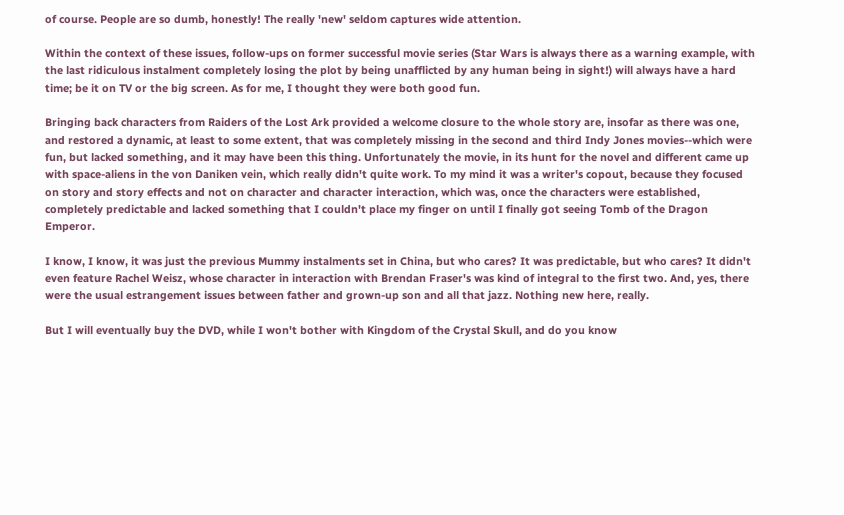of course. People are so dumb, honestly! The really 'new' seldom captures wide attention.

Within the context of these issues, follow-ups on former successful movie series (Star Wars is always there as a warning example, with the last ridiculous instalment completely losing the plot by being unafflicted by any human being in sight!) will always have a hard time; be it on TV or the big screen. As for me, I thought they were both good fun.

Bringing back characters from Raiders of the Lost Ark provided a welcome closure to the whole story are, insofar as there was one, and restored a dynamic, at least to some extent, that was completely missing in the second and third Indy Jones movies--which were fun, but lacked something, and it may have been this thing. Unfortunately the movie, in its hunt for the novel and different came up with space-aliens in the von Daniken vein, which really didn't quite work. To my mind it was a writer's copout, because they focused on story and story effects and not on character and character interaction, which was, once the characters were established, completely predictable and lacked something that I couldn't place my finger on until I finally got seeing Tomb of the Dragon Emperor.

I know, I know, it was just the previous Mummy instalments set in China, but who cares? It was predictable, but who cares? It didn't even feature Rachel Weisz, whose character in interaction with Brendan Fraser's was kind of integral to the first two. And, yes, there were the usual estrangement issues between father and grown-up son and all that jazz. Nothing new here, really.

But I will eventually buy the DVD, while I won't bother with Kingdom of the Crystal Skull, and do you know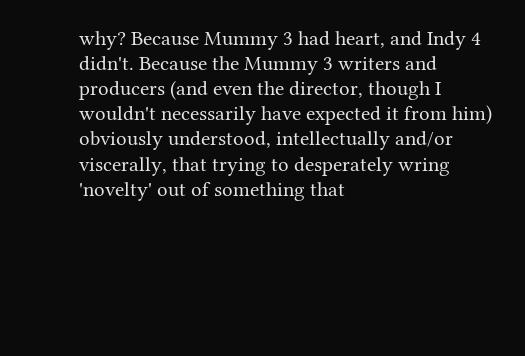why? Because Mummy 3 had heart, and Indy 4 didn't. Because the Mummy 3 writers and producers (and even the director, though I wouldn't necessarily have expected it from him) obviously understood, intellectually and/or viscerally, that trying to desperately wring 'novelty' out of something that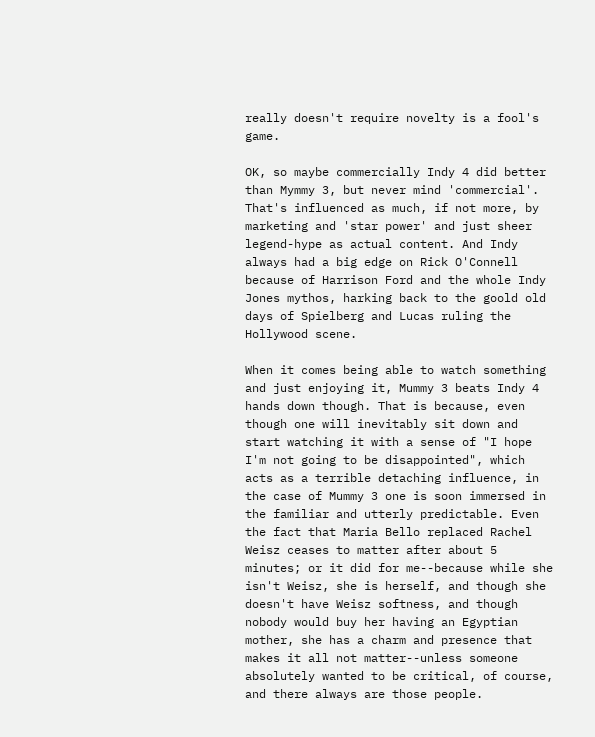really doesn't require novelty is a fool's game.

OK, so maybe commercially Indy 4 did better than Mymmy 3, but never mind 'commercial'. That's influenced as much, if not more, by marketing and 'star power' and just sheer legend-hype as actual content. And Indy always had a big edge on Rick O'Connell because of Harrison Ford and the whole Indy Jones mythos, harking back to the goold old days of Spielberg and Lucas ruling the Hollywood scene.

When it comes being able to watch something and just enjoying it, Mummy 3 beats Indy 4 hands down though. That is because, even though one will inevitably sit down and start watching it with a sense of "I hope I'm not going to be disappointed", which acts as a terrible detaching influence, in the case of Mummy 3 one is soon immersed in the familiar and utterly predictable. Even the fact that Maria Bello replaced Rachel Weisz ceases to matter after about 5 minutes; or it did for me--because while she isn't Weisz, she is herself, and though she doesn't have Weisz softness, and though nobody would buy her having an Egyptian mother, she has a charm and presence that makes it all not matter--unless someone absolutely wanted to be critical, of course, and there always are those people.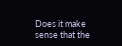Does it make sense that the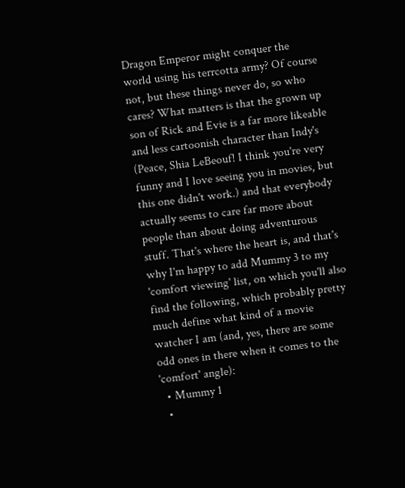Dragon Emperor might conquer the world using his terrcotta army? Of course not, but these things never do, so who cares? What matters is that the grown up son of Rick and Evie is a far more likeable and less cartoonish character than Indy's (Peace, Shia LeBeouf! I think you're very funny and I love seeing you in movies, but this one didn't work.) and that everybody actually seems to care far more about people than about doing adventurous stuff. That's where the heart is, and that's why I'm happy to add Mummy 3 to my 'comfort viewing' list, on which you'll also find the following, which probably pretty much define what kind of a movie watcher I am (and, yes, there are some odd ones in there when it comes to the 'comfort' angle):
  • Mummy 1
  •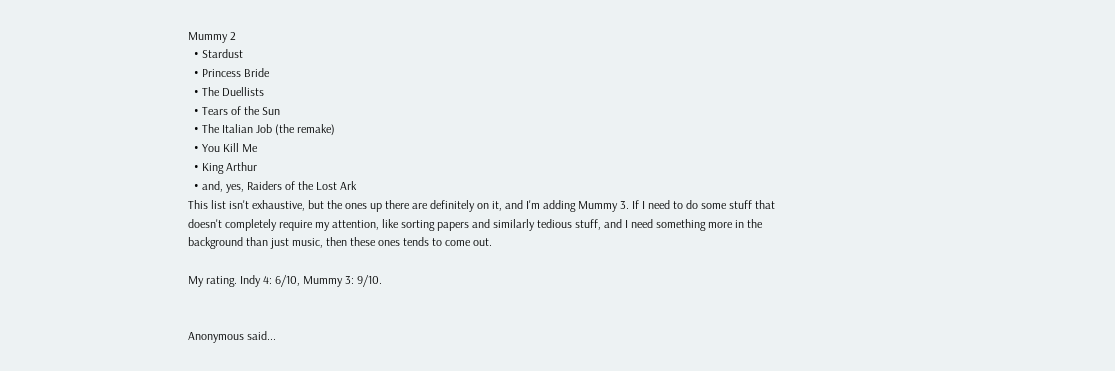Mummy 2
  • Stardust
  • Princess Bride
  • The Duellists
  • Tears of the Sun
  • The Italian Job (the remake)
  • You Kill Me
  • King Arthur
  • and, yes, Raiders of the Lost Ark
This list isn't exhaustive, but the ones up there are definitely on it, and I'm adding Mummy 3. If I need to do some stuff that doesn't completely require my attention, like sorting papers and similarly tedious stuff, and I need something more in the background than just music, then these ones tends to come out.

My rating. Indy 4: 6/10, Mummy 3: 9/10.


Anonymous said...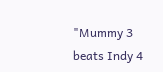"Mummy 3 beats Indy 4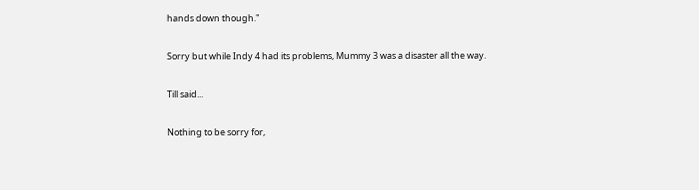hands down though."

Sorry but while Indy 4 had its problems, Mummy 3 was a disaster all the way.

Till said...

Nothing to be sorry for,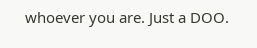whoever you are. Just a DOO.